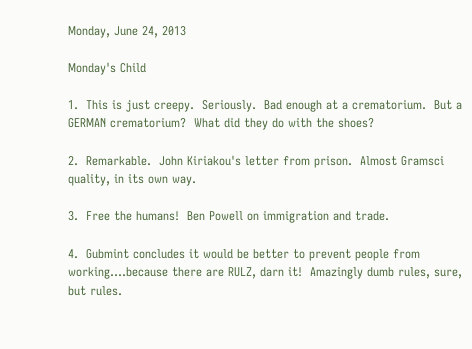Monday, June 24, 2013

Monday's Child

1.  This is just creepy.  Seriously.  Bad enough at a crematorium.  But a GERMAN crematorium?  What did they do with the shoes?

2.  Remarkable.  John Kiriakou's letter from prison.  Almost Gramsci quality, in its own way.

3.  Free the humans!  Ben Powell on immigration and trade.

4.  Gubmint concludes it would be better to prevent people from working....because there are RULZ, darn it!  Amazingly dumb rules, sure, but rules.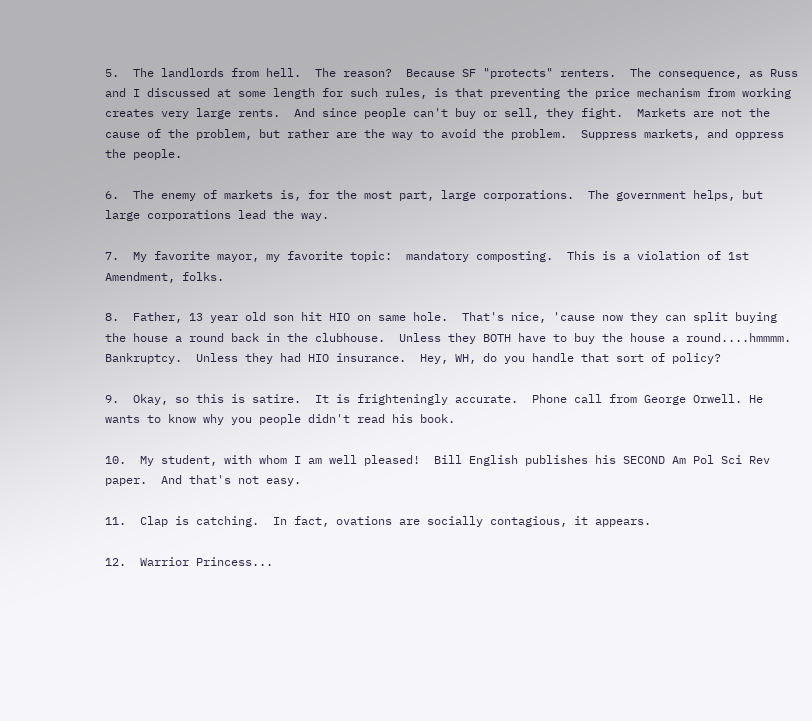5.  The landlords from hell.  The reason?  Because SF "protects" renters.  The consequence, as Russ and I discussed at some length for such rules, is that preventing the price mechanism from working creates very large rents.  And since people can't buy or sell, they fight.  Markets are not the cause of the problem, but rather are the way to avoid the problem.  Suppress markets, and oppress the people.

6.  The enemy of markets is, for the most part, large corporations.  The government helps, but large corporations lead the way.

7.  My favorite mayor, my favorite topic:  mandatory composting.  This is a violation of 1st Amendment, folks.

8.  Father, 13 year old son hit HIO on same hole.  That's nice, 'cause now they can split buying the house a round back in the clubhouse.  Unless they BOTH have to buy the house a round....hmmmm.  Bankruptcy.  Unless they had HIO insurance.  Hey, WH, do you handle that sort of policy?

9.  Okay, so this is satire.  It is frighteningly accurate.  Phone call from George Orwell. He wants to know why you people didn't read his book.

10.  My student, with whom I am well pleased!  Bill English publishes his SECOND Am Pol Sci Rev paper.  And that's not easy.

11.  Clap is catching.  In fact, ovations are socially contagious, it appears.

12.  Warrior Princess...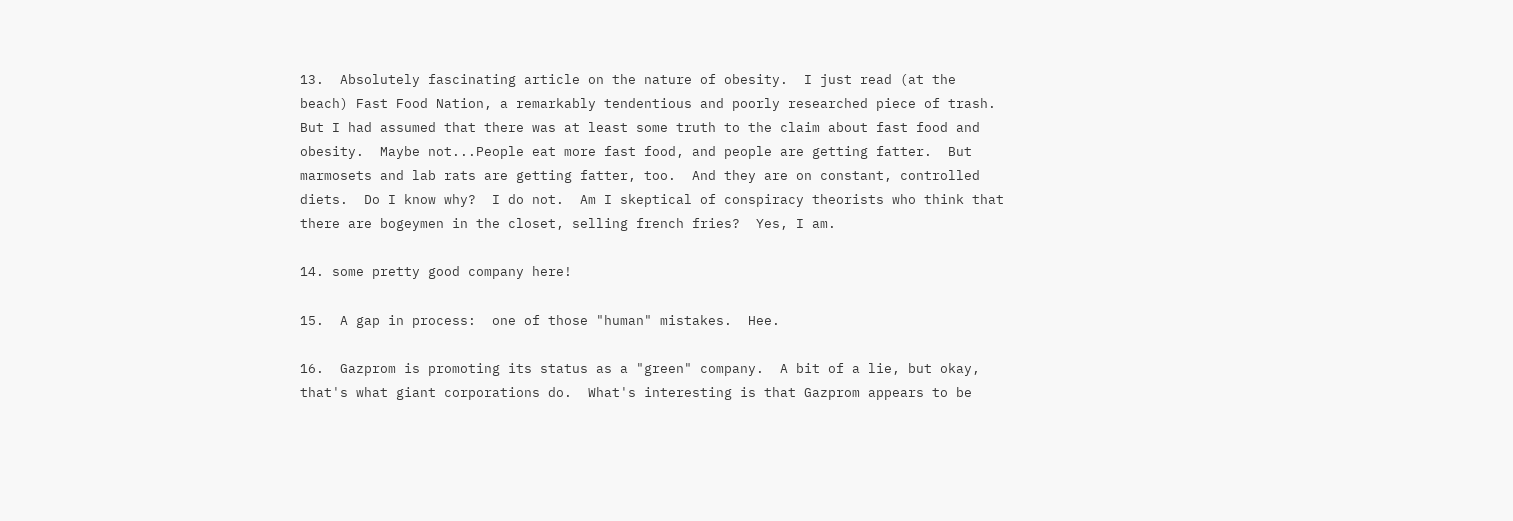13.  Absolutely fascinating article on the nature of obesity.  I just read (at the beach) Fast Food Nation, a remarkably tendentious and poorly researched piece of trash.  But I had assumed that there was at least some truth to the claim about fast food and obesity.  Maybe not...People eat more fast food, and people are getting fatter.  But marmosets and lab rats are getting fatter, too.  And they are on constant, controlled diets.  Do I know why?  I do not.  Am I skeptical of conspiracy theorists who think that there are bogeymen in the closet, selling french fries?  Yes, I am.

14. some pretty good company here!

15.  A gap in process:  one of those "human" mistakes.  Hee.

16.  Gazprom is promoting its status as a "green" company.  A bit of a lie, but okay, that's what giant corporations do.  What's interesting is that Gazprom appears to be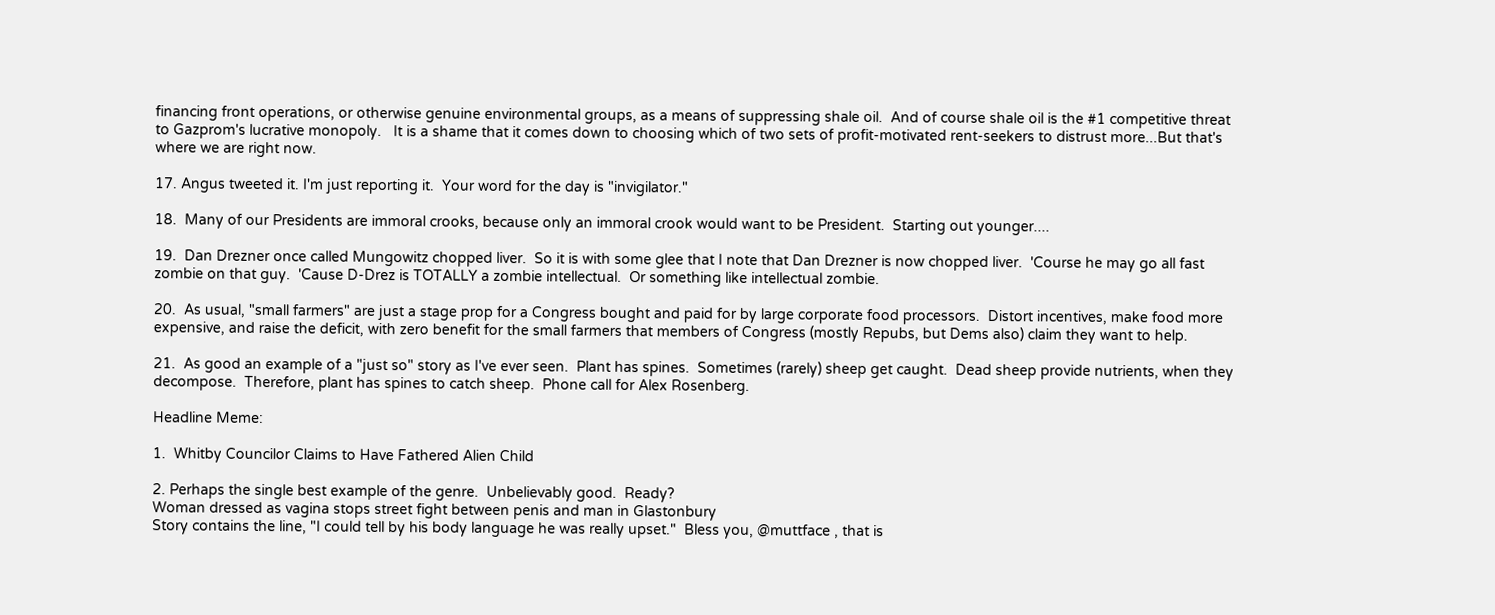financing front operations, or otherwise genuine environmental groups, as a means of suppressing shale oil.  And of course shale oil is the #1 competitive threat to Gazprom's lucrative monopoly.   It is a shame that it comes down to choosing which of two sets of profit-motivated rent-seekers to distrust more...But that's where we are right now.

17. Angus tweeted it. I'm just reporting it.  Your word for the day is "invigilator."

18.  Many of our Presidents are immoral crooks, because only an immoral crook would want to be President.  Starting out younger....

19.  Dan Drezner once called Mungowitz chopped liver.  So it is with some glee that I note that Dan Drezner is now chopped liver.  'Course he may go all fast zombie on that guy.  'Cause D-Drez is TOTALLY a zombie intellectual.  Or something like intellectual zombie.

20.  As usual, "small farmers" are just a stage prop for a Congress bought and paid for by large corporate food processors.  Distort incentives, make food more expensive, and raise the deficit, with zero benefit for the small farmers that members of Congress (mostly Repubs, but Dems also) claim they want to help.

21.  As good an example of a "just so" story as I've ever seen.  Plant has spines.  Sometimes (rarely) sheep get caught.  Dead sheep provide nutrients, when they decompose.  Therefore, plant has spines to catch sheep.  Phone call for Alex Rosenberg.

Headline Meme:

1.  Whitby Councilor Claims to Have Fathered Alien Child

2. Perhaps the single best example of the genre.  Unbelievably good.  Ready?
Woman dressed as vagina stops street fight between penis and man in Glastonbury
Story contains the line, "I could tell by his body language he was really upset."  Bless you, @muttface , that is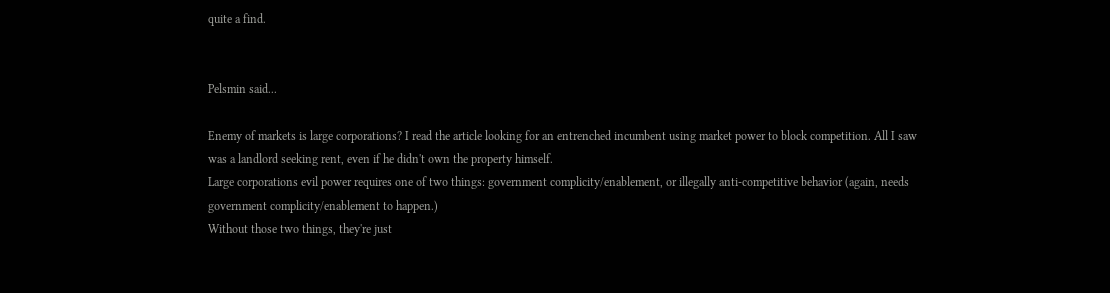quite a find.


Pelsmin said...

Enemy of markets is large corporations? I read the article looking for an entrenched incumbent using market power to block competition. All I saw was a landlord seeking rent, even if he didn't own the property himself.
Large corporations evil power requires one of two things: government complicity/enablement, or illegally anti-competitive behavior (again, needs government complicity/enablement to happen.)
Without those two things, they're just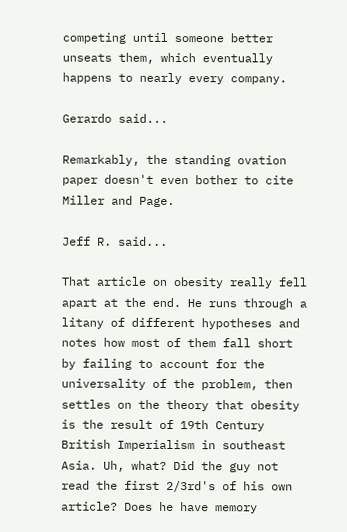competing until someone better unseats them, which eventually happens to nearly every company.

Gerardo said...

Remarkably, the standing ovation paper doesn't even bother to cite Miller and Page.

Jeff R. said...

That article on obesity really fell apart at the end. He runs through a litany of different hypotheses and notes how most of them fall short by failing to account for the universality of the problem, then settles on the theory that obesity is the result of 19th Century British Imperialism in southeast Asia. Uh, what? Did the guy not read the first 2/3rd's of his own article? Does he have memory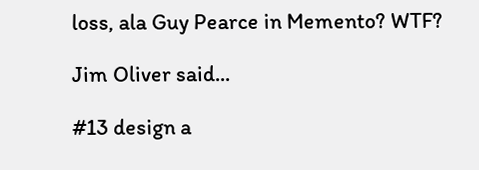loss, ala Guy Pearce in Memento? WTF?

Jim Oliver said...

#13 design a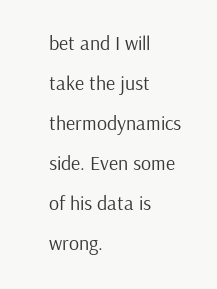bet and I will take the just thermodynamics side. Even some of his data is wrong.